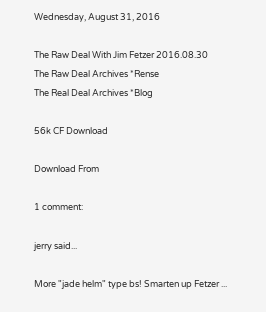Wednesday, August 31, 2016

The Raw Deal With Jim Fetzer 2016.08.30
The Raw Deal Archives *Rense
The Real Deal Archives *Blog

56k CF Download

Download From

1 comment:

jerry said...

More "jade helm" type bs! Smarten up Fetzer ...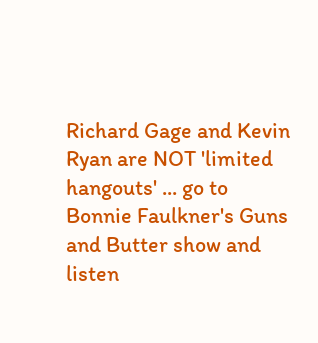Richard Gage and Kevin Ryan are NOT 'limited hangouts' ... go to Bonnie Faulkner's Guns and Butter show and listen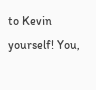to Kevin yourself! You,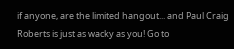if anyone, are the limited hangout... and Paul Craig Roberts is just as wacky as you! Go to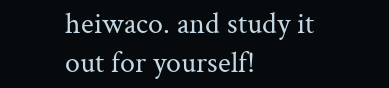heiwaco. and study it out for yourself!